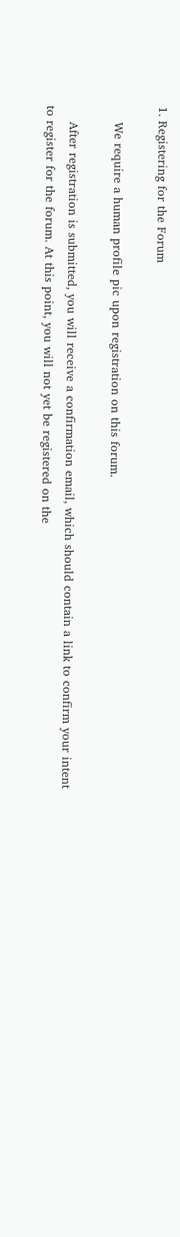1. Registering for the Forum

    We require a human profile pic upon registration on this forum.

    After registration is submitted, you will receive a confirmation email, which should contain a link to confirm your intent to register for the forum. At this point, you will not yet be registered on the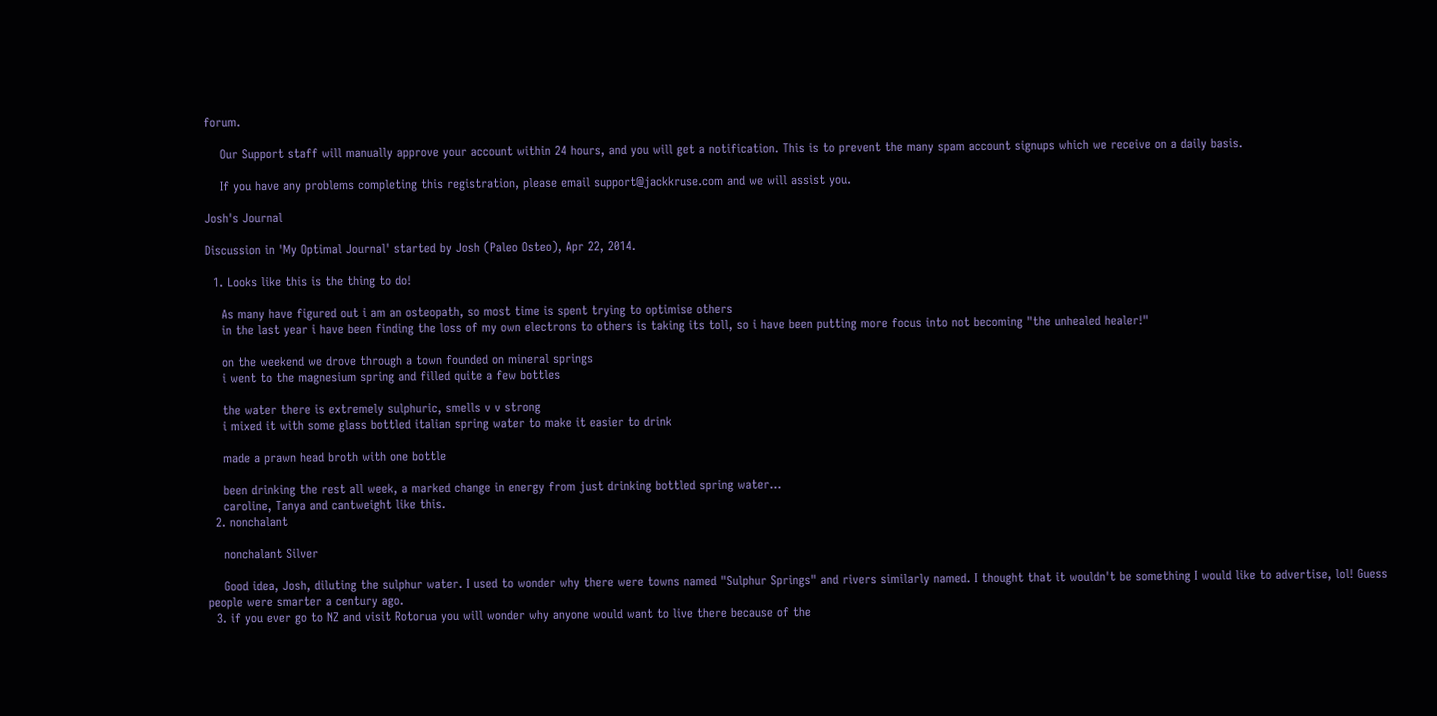forum.

    Our Support staff will manually approve your account within 24 hours, and you will get a notification. This is to prevent the many spam account signups which we receive on a daily basis.

    If you have any problems completing this registration, please email support@jackkruse.com and we will assist you.

Josh's Journal

Discussion in 'My Optimal Journal' started by Josh (Paleo Osteo), Apr 22, 2014.

  1. Looks like this is the thing to do!

    As many have figured out i am an osteopath, so most time is spent trying to optimise others
    in the last year i have been finding the loss of my own electrons to others is taking its toll, so i have been putting more focus into not becoming "the unhealed healer!"

    on the weekend we drove through a town founded on mineral springs
    i went to the magnesium spring and filled quite a few bottles

    the water there is extremely sulphuric, smells v v strong
    i mixed it with some glass bottled italian spring water to make it easier to drink

    made a prawn head broth with one bottle

    been drinking the rest all week, a marked change in energy from just drinking bottled spring water...
    caroline, Tanya and cantweight like this.
  2. nonchalant

    nonchalant Silver

    Good idea, Josh, diluting the sulphur water. I used to wonder why there were towns named "Sulphur Springs" and rivers similarly named. I thought that it wouldn't be something I would like to advertise, lol! Guess people were smarter a century ago.
  3. if you ever go to NZ and visit Rotorua you will wonder why anyone would want to live there because of the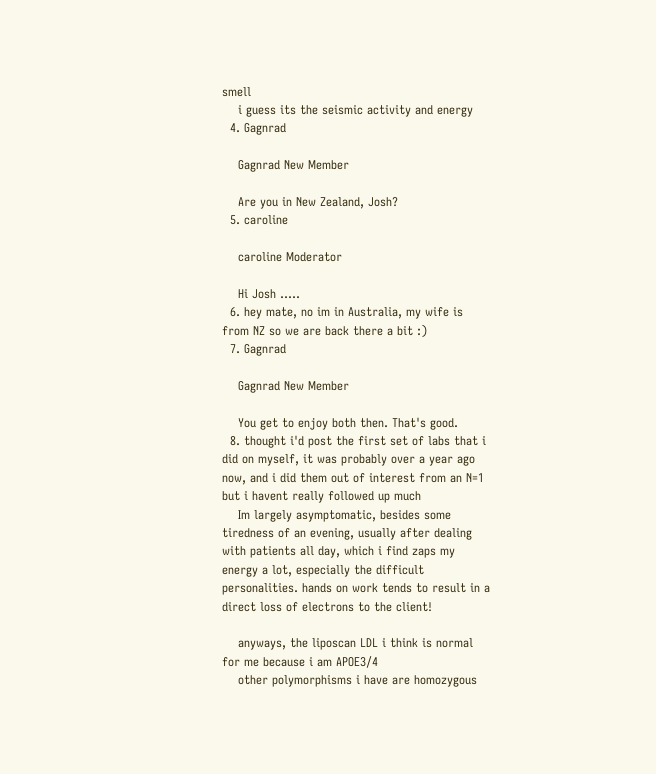smell
    i guess its the seismic activity and energy
  4. Gagnrad

    Gagnrad New Member

    Are you in New Zealand, Josh?
  5. caroline

    caroline Moderator

    Hi Josh .....
  6. hey mate, no im in Australia, my wife is from NZ so we are back there a bit :)
  7. Gagnrad

    Gagnrad New Member

    You get to enjoy both then. That's good.
  8. thought i'd post the first set of labs that i did on myself, it was probably over a year ago now, and i did them out of interest from an N=1 but i havent really followed up much
    Im largely asymptomatic, besides some tiredness of an evening, usually after dealing with patients all day, which i find zaps my energy a lot, especially the difficult personalities. hands on work tends to result in a direct loss of electrons to the client!

    anyways, the liposcan LDL i think is normal for me because i am APOE3/4
    other polymorphisms i have are homozygous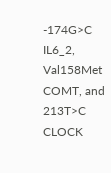-174G>C IL6_2, Val158Met COMT, and 213T>C CLOCK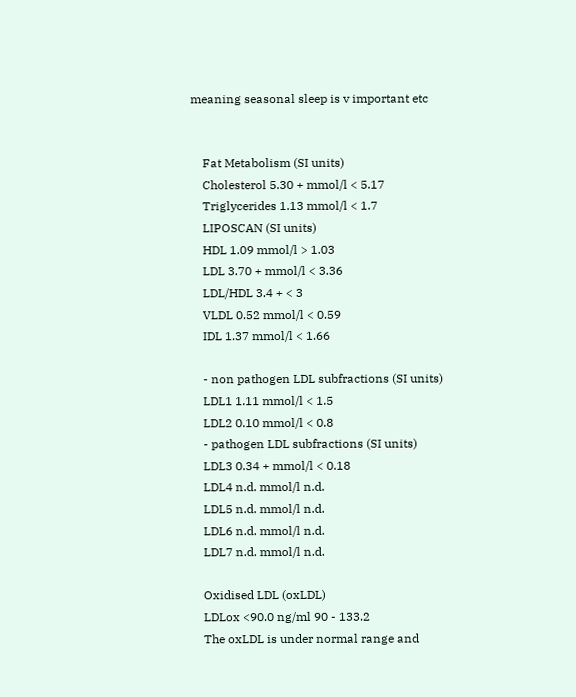meaning seasonal sleep is v important etc


    Fat Metabolism (SI units)
    Cholesterol 5.30 + mmol/l < 5.17
    Triglycerides 1.13 mmol/l < 1.7
    LIPOSCAN (SI units)
    HDL 1.09 mmol/l > 1.03
    LDL 3.70 + mmol/l < 3.36
    LDL/HDL 3.4 + < 3
    VLDL 0.52 mmol/l < 0.59
    IDL 1.37 mmol/l < 1.66

    - non pathogen LDL subfractions (SI units)
    LDL1 1.11 mmol/l < 1.5
    LDL2 0.10 mmol/l < 0.8
    - pathogen LDL subfractions (SI units)
    LDL3 0.34 + mmol/l < 0.18
    LDL4 n.d. mmol/l n.d.
    LDL5 n.d. mmol/l n.d.
    LDL6 n.d. mmol/l n.d.
    LDL7 n.d. mmol/l n.d.

    Oxidised LDL (oxLDL)
    LDLox <90.0 ng/ml 90 - 133.2
    The oxLDL is under normal range and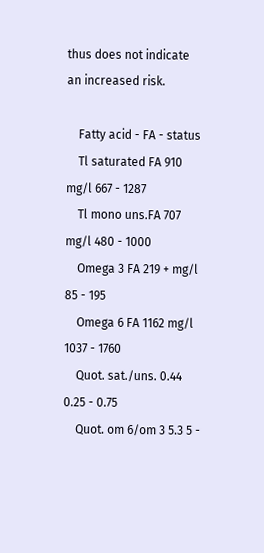thus does not indicate an increased risk.

    Fatty acid - FA - status
    Tl saturated FA 910 mg/l 667 - 1287
    Tl mono uns.FA 707 mg/l 480 - 1000
    Omega 3 FA 219 + mg/l 85 - 195
    Omega 6 FA 1162 mg/l 1037 - 1760
    Quot. sat./uns. 0.44 0.25 - 0.75
    Quot. om 6/om 3 5.3 5 -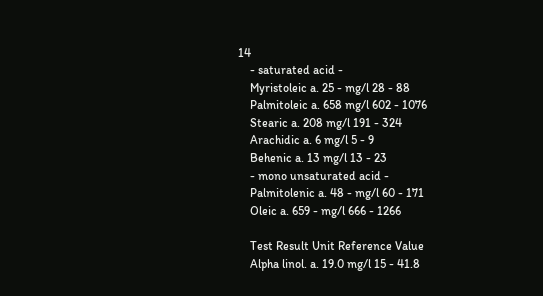14
    - saturated acid -
    Myristoleic a. 25 - mg/l 28 - 88
    Palmitoleic a. 658 mg/l 602 - 1076
    Stearic a. 208 mg/l 191 - 324
    Arachidic a. 6 mg/l 5 - 9
    Behenic a. 13 mg/l 13 - 23
    - mono unsaturated acid -
    Palmitolenic a. 48 - mg/l 60 - 171
    Oleic a. 659 - mg/l 666 - 1266

    Test Result Unit Reference Value
    Alpha linol. a. 19.0 mg/l 15 - 41.8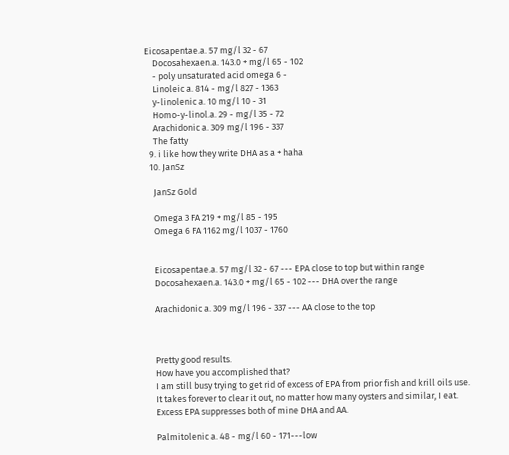Eicosapentae.a. 57 mg/l 32 - 67
    Docosahexaen.a. 143.0 + mg/l 65 - 102
    - poly unsaturated acid omega 6 -
    Linoleic a. 814 - mg/l 827 - 1363
    y-linolenic a. 10 mg/l 10 - 31
    Homo-y-linol.a. 29 - mg/l 35 - 72
    Arachidonic a. 309 mg/l 196 - 337
    The fatty
  9. i like how they write DHA as a + haha
  10. JanSz

    JanSz Gold

    Omega 3 FA 219 + mg/l 85 - 195
    Omega 6 FA 1162 mg/l 1037 - 1760


    Eicosapentae.a. 57 mg/l 32 - 67 --- EPA close to top but within range
    Docosahexaen.a. 143.0 + mg/l 65 - 102 --- DHA over the range

    Arachidonic a. 309 mg/l 196 - 337 --- AA close to the top



    Pretty good results.
    How have you accomplished that?
    I am still busy trying to get rid of excess of EPA from prior fish and krill oils use.
    It takes forever to clear it out, no matter how many oysters and similar, I eat.
    Excess EPA suppresses both of mine DHA and AA.

    Palmitolenic a. 48 - mg/l 60 - 171---low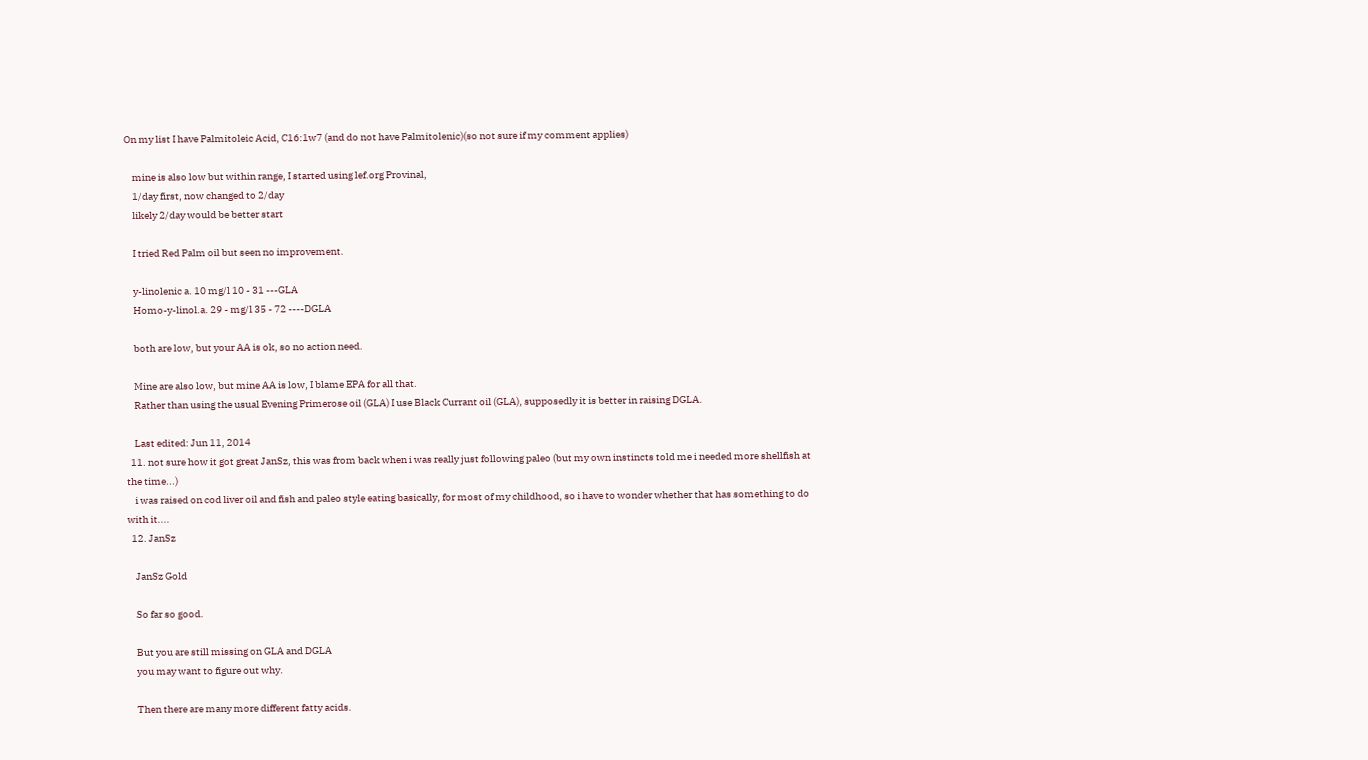On my list I have Palmitoleic Acid, C16:1w7 (and do not have Palmitolenic)(so not sure if my comment applies)

    mine is also low but within range, I started using lef.org Provinal,
    1/day first, now changed to 2/day
    likely 2/day would be better start

    I tried Red Palm oil but seen no improvement.

    y-linolenic a. 10 mg/l 10 - 31 ---GLA
    Homo-y-linol.a. 29 - mg/l 35 - 72 ----DGLA

    both are low, but your AA is ok, so no action need.

    Mine are also low, but mine AA is low, I blame EPA for all that.
    Rather than using the usual Evening Primerose oil (GLA) I use Black Currant oil (GLA), supposedly it is better in raising DGLA.

    Last edited: Jun 11, 2014
  11. not sure how it got great JanSz, this was from back when i was really just following paleo (but my own instincts told me i needed more shellfish at the time...)
    i was raised on cod liver oil and fish and paleo style eating basically, for most of my childhood, so i have to wonder whether that has something to do with it....
  12. JanSz

    JanSz Gold

    So far so good.

    But you are still missing on GLA and DGLA
    you may want to figure out why.

    Then there are many more different fatty acids.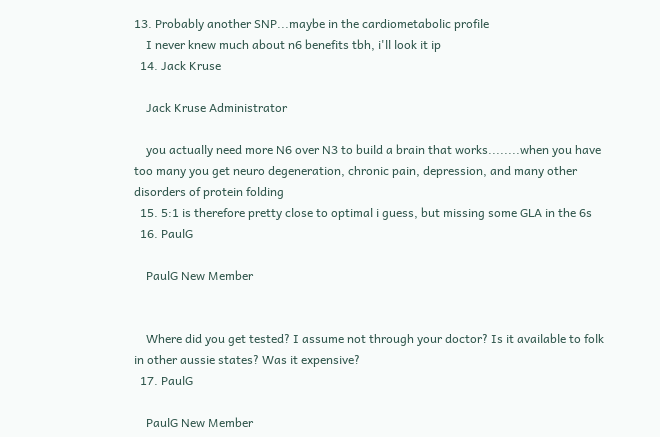13. Probably another SNP...maybe in the cardiometabolic profile
    I never knew much about n6 benefits tbh, i'll look it ip
  14. Jack Kruse

    Jack Kruse Administrator

    you actually need more N6 over N3 to build a brain that works........when you have too many you get neuro degeneration, chronic pain, depression, and many other disorders of protein folding
  15. 5:1 is therefore pretty close to optimal i guess, but missing some GLA in the 6s
  16. PaulG

    PaulG New Member


    Where did you get tested? I assume not through your doctor? Is it available to folk in other aussie states? Was it expensive?
  17. PaulG

    PaulG New Member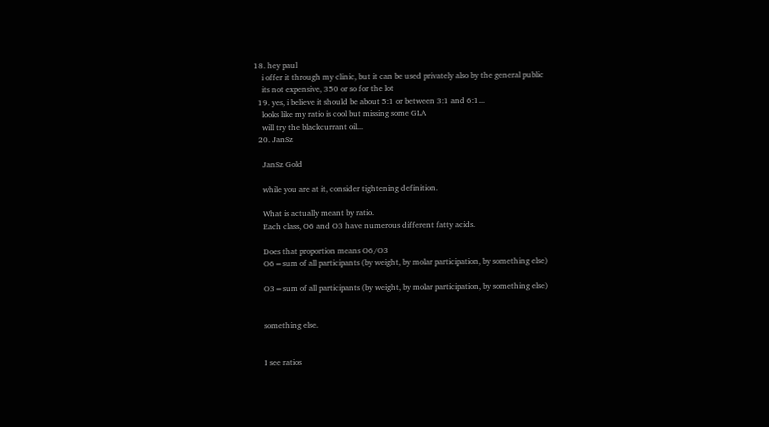18. hey paul
    i offer it through my clinic, but it can be used privately also by the general public
    its not expensive, 350 or so for the lot
  19. yes, i believe it should be about 5:1 or between 3:1 and 6:1...
    looks like my ratio is cool but missing some GLA
    will try the blackcurrant oil...
  20. JanSz

    JanSz Gold

    while you are at it, consider tightening definition.

    What is actually meant by ratio.
    Each class, O6 and O3 have numerous different fatty acids.

    Does that proportion means O6/O3
    O6=sum of all participants (by weight, by molar participation, by something else)

    O3=sum of all participants (by weight, by molar participation, by something else)


    something else.


    I see ratios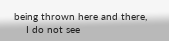being thrown here and there,
    I do not see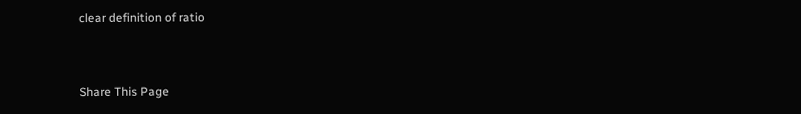clear definition of ratio


Share This Page